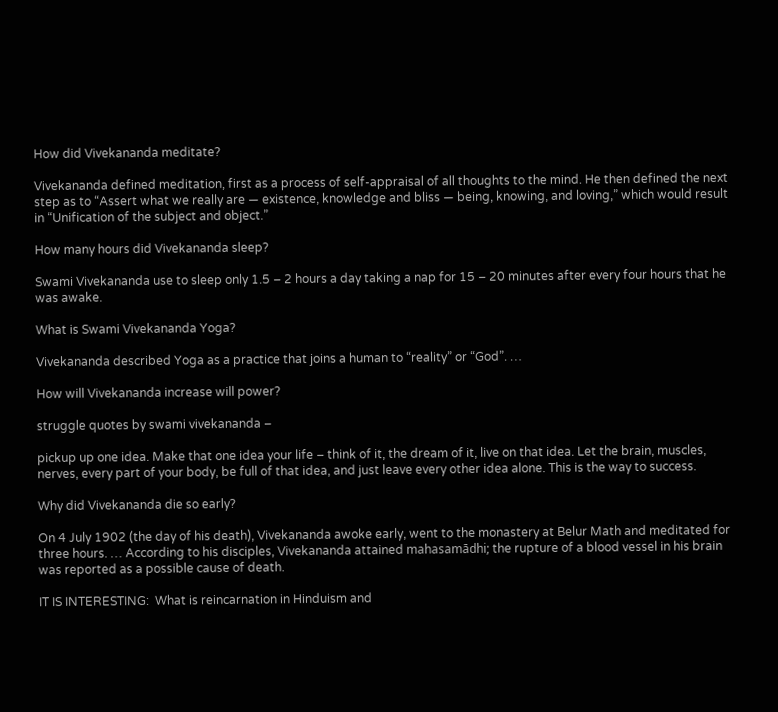How did Vivekananda meditate?

Vivekananda defined meditation, first as a process of self-appraisal of all thoughts to the mind. He then defined the next step as to “Assert what we really are — existence, knowledge and bliss — being, knowing, and loving,” which would result in “Unification of the subject and object.”

How many hours did Vivekananda sleep?

Swami Vivekananda use to sleep only 1.5 – 2 hours a day taking a nap for 15 – 20 minutes after every four hours that he was awake.

What is Swami Vivekananda Yoga?

Vivekananda described Yoga as a practice that joins a human to “reality” or “God”. …

How will Vivekananda increase will power?

struggle quotes by swami vivekananda –

pickup up one idea. Make that one idea your life – think of it, the dream of it, live on that idea. Let the brain, muscles, nerves, every part of your body, be full of that idea, and just leave every other idea alone. This is the way to success.

Why did Vivekananda die so early?

On 4 July 1902 (the day of his death), Vivekananda awoke early, went to the monastery at Belur Math and meditated for three hours. … According to his disciples, Vivekananda attained mahasamādhi; the rupture of a blood vessel in his brain was reported as a possible cause of death.

IT IS INTERESTING:  What is reincarnation in Hinduism and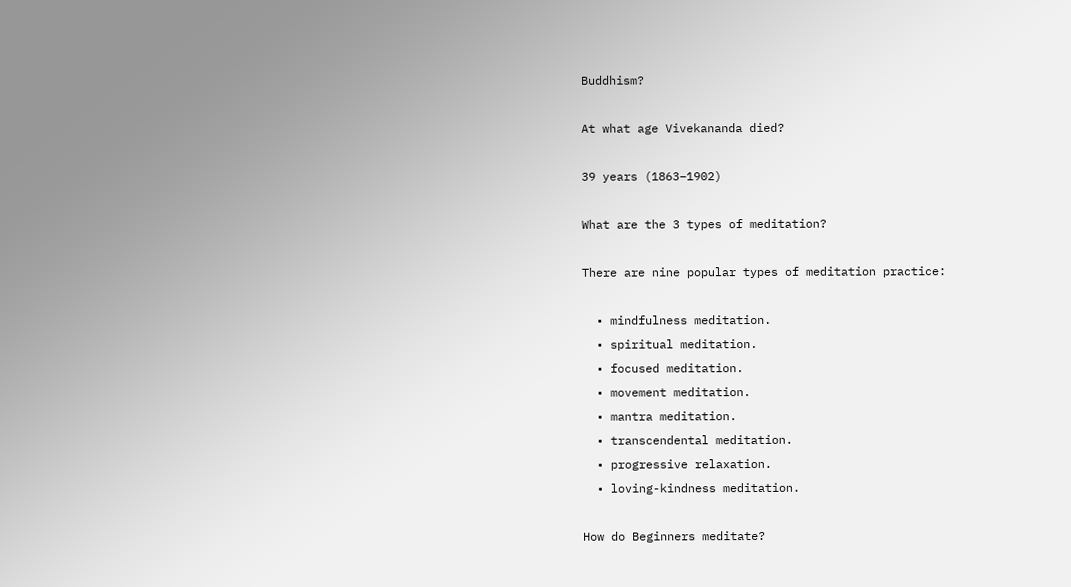Buddhism?

At what age Vivekananda died?

39 years (1863–1902)

What are the 3 types of meditation?

There are nine popular types of meditation practice:

  • mindfulness meditation.
  • spiritual meditation.
  • focused meditation.
  • movement meditation.
  • mantra meditation.
  • transcendental meditation.
  • progressive relaxation.
  • loving-kindness meditation.

How do Beginners meditate?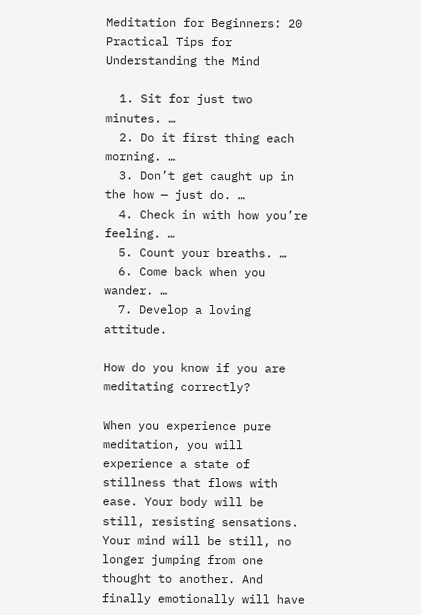Meditation for Beginners: 20 Practical Tips for Understanding the Mind

  1. Sit for just two minutes. …
  2. Do it first thing each morning. …
  3. Don’t get caught up in the how — just do. …
  4. Check in with how you’re feeling. …
  5. Count your breaths. …
  6. Come back when you wander. …
  7. Develop a loving attitude.

How do you know if you are meditating correctly?

When you experience pure meditation, you will experience a state of stillness that flows with ease. Your body will be still, resisting sensations. Your mind will be still, no longer jumping from one thought to another. And finally emotionally will have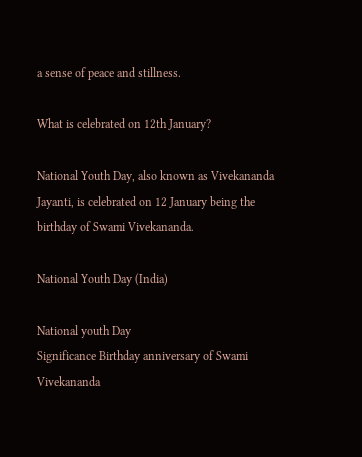a sense of peace and stillness.

What is celebrated on 12th January?

National Youth Day, also known as Vivekananda Jayanti, is celebrated on 12 January being the birthday of Swami Vivekananda.

National Youth Day (India)

National youth Day
Significance Birthday anniversary of Swami Vivekananda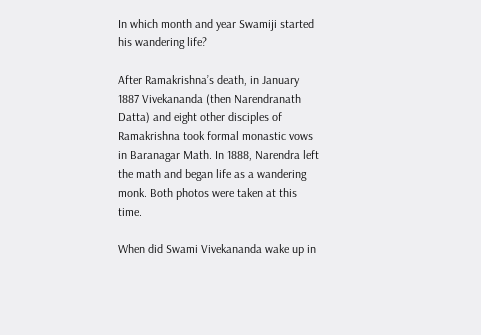In which month and year Swamiji started his wandering life?

After Ramakrishna’s death, in January 1887 Vivekananda (then Narendranath Datta) and eight other disciples of Ramakrishna took formal monastic vows in Baranagar Math. In 1888, Narendra left the math and began life as a wandering monk. Both photos were taken at this time.

When did Swami Vivekananda wake up in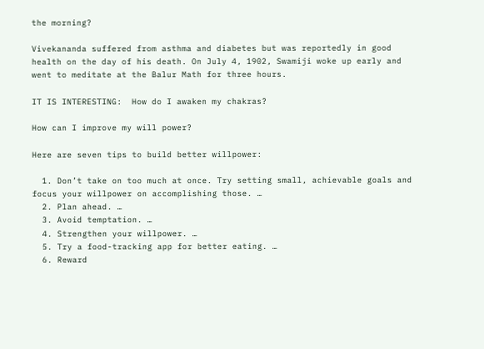the morning?

Vivekananda suffered from asthma and diabetes but was reportedly in good health on the day of his death. On July 4, 1902, Swamiji woke up early and went to meditate at the Balur Math for three hours.

IT IS INTERESTING:  How do I awaken my chakras?

How can I improve my will power?

Here are seven tips to build better willpower:

  1. Don’t take on too much at once. Try setting small, achievable goals and focus your willpower on accomplishing those. …
  2. Plan ahead. …
  3. Avoid temptation. …
  4. Strengthen your willpower. …
  5. Try a food-tracking app for better eating. …
  6. Reward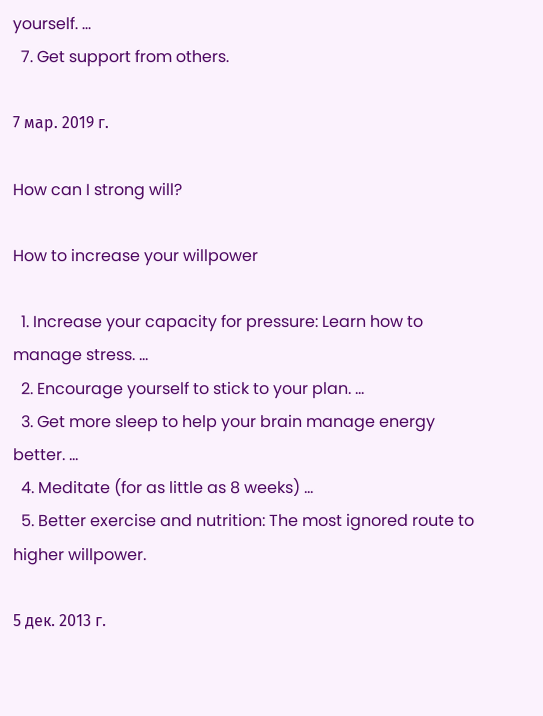yourself. …
  7. Get support from others.

7 мар. 2019 г.

How can I strong will?

How to increase your willpower

  1. Increase your capacity for pressure: Learn how to manage stress. …
  2. Encourage yourself to stick to your plan. …
  3. Get more sleep to help your brain manage energy better. …
  4. Meditate (for as little as 8 weeks) …
  5. Better exercise and nutrition: The most ignored route to higher willpower.

5 дек. 2013 г.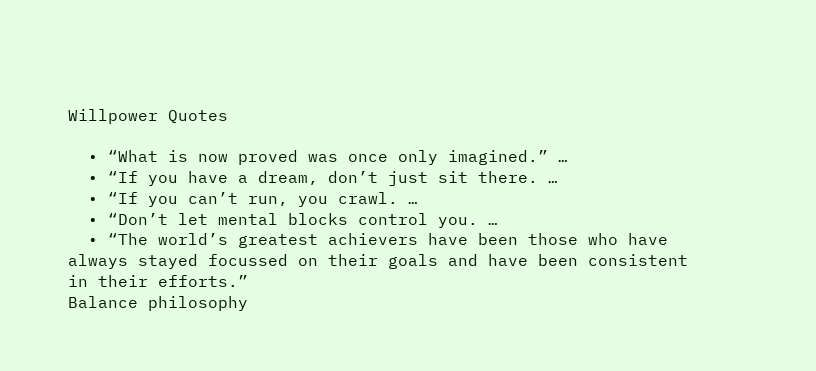Willpower Quotes

  • “What is now proved was once only imagined.” …
  • “If you have a dream, don’t just sit there. …
  • “If you can’t run, you crawl. …
  • “Don’t let mental blocks control you. …
  • “The world’s greatest achievers have been those who have always stayed focussed on their goals and have been consistent in their efforts.”
Balance philosophy